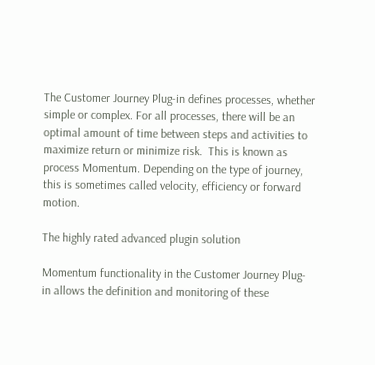The Customer Journey Plug-in defines processes, whether simple or complex. For all processes, there will be an optimal amount of time between steps and activities to maximize return or minimize risk.  This is known as process Momentum. Depending on the type of journey, this is sometimes called velocity, efficiency or forward motion.

The highly rated advanced plugin solution

Momentum functionality in the Customer Journey Plug-in allows the definition and monitoring of these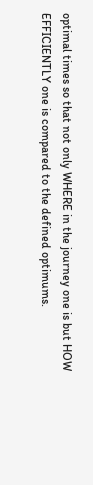optimal times so that not only WHERE in the journey one is but HOW EFFICIENTLY one is compared to the defined optimums.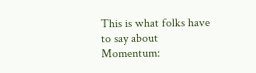This is what folks have to say about Momentum: